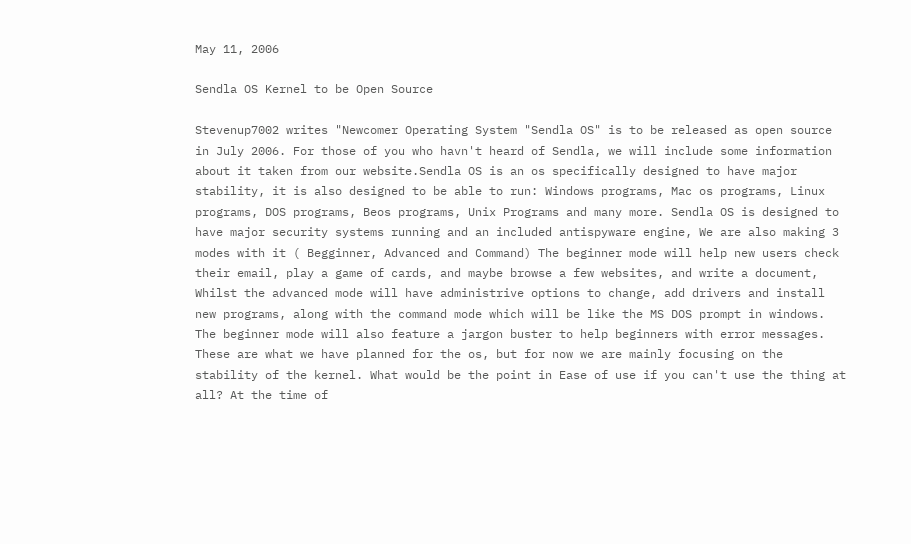May 11, 2006

Sendla OS Kernel to be Open Source

Stevenup7002 writes "Newcomer Operating System "Sendla OS" is to be released as open source in July 2006. For those of you who havn't heard of Sendla, we will include some information about it taken from our website.Sendla OS is an os specifically designed to have major stability, it is also designed to be able to run: Windows programs, Mac os programs, Linux programs, DOS programs, Beos programs, Unix Programs and many more. Sendla OS is designed to have major security systems running and an included antispyware engine, We are also making 3 modes with it ( Begginner, Advanced and Command) The beginner mode will help new users check their email, play a game of cards, and maybe browse a few websites, and write a document, Whilst the advanced mode will have administrive options to change, add drivers and install new programs, along with the command mode which will be like the MS DOS prompt in windows. The beginner mode will also feature a jargon buster to help beginners with error messages. These are what we have planned for the os, but for now we are mainly focusing on the stability of the kernel. What would be the point in Ease of use if you can't use the thing at all? At the time of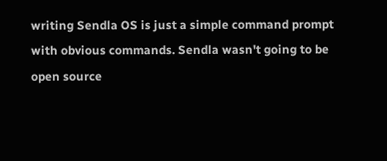writing Sendla OS is just a simple command prompt with obvious commands. Sendla wasn't going to be open source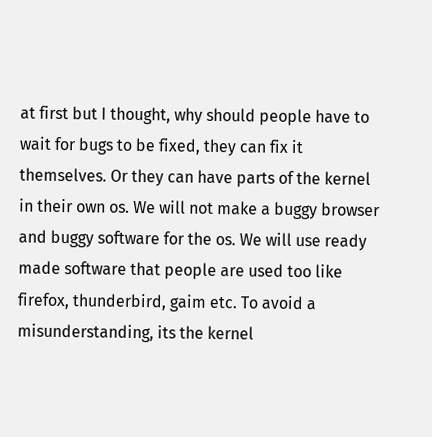at first but I thought, why should people have to wait for bugs to be fixed, they can fix it themselves. Or they can have parts of the kernel in their own os. We will not make a buggy browser and buggy software for the os. We will use ready made software that people are used too like firefox, thunderbird, gaim etc. To avoid a misunderstanding, its the kernel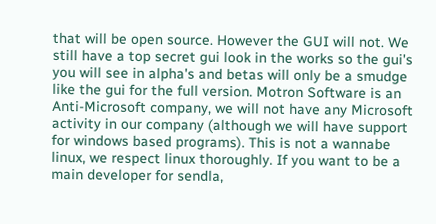that will be open source. However the GUI will not. We still have a top secret gui look in the works so the gui's you will see in alpha's and betas will only be a smudge like the gui for the full version. Motron Software is an Anti-Microsoft company, we will not have any Microsoft activity in our company (although we will have support for windows based programs). This is not a wannabe linux, we respect linux thoroughly. If you want to be a main developer for sendla,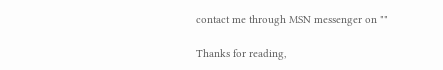contact me through MSN messenger on ""

Thanks for reading,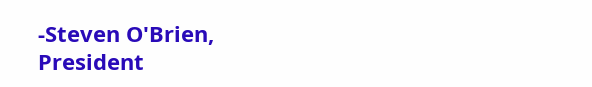-Steven O'Brien,
President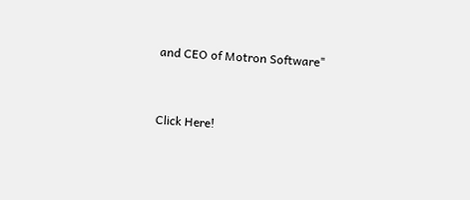and CEO of Motron Software"


Click Here!